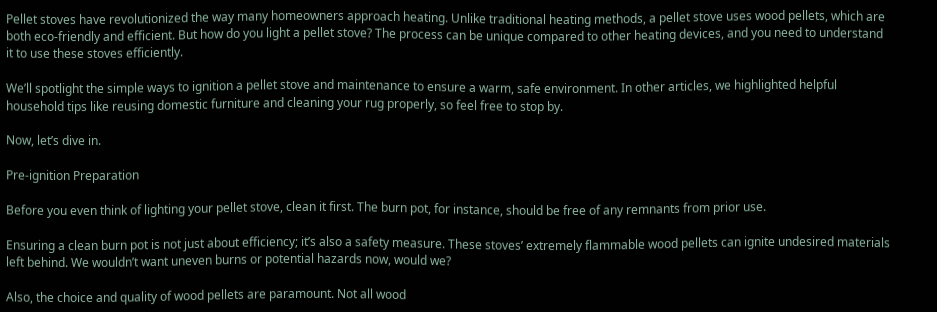Pellet stoves have revolutionized the way many homeowners approach heating. Unlike traditional heating methods, a pellet stove uses wood pellets, which are both eco-friendly and efficient. But how do you light a pellet stove? The process can be unique compared to other heating devices, and you need to understand it to use these stoves efficiently.

We’ll spotlight the simple ways to ignition a pellet stove and maintenance to ensure a warm, safe environment. In other articles, we highlighted helpful household tips like reusing domestic furniture and cleaning your rug properly, so feel free to stop by.

Now, let’s dive in.

Pre-ignition Preparation

Before you even think of lighting your pellet stove, clean it first. The burn pot, for instance, should be free of any remnants from prior use.

Ensuring a clean burn pot is not just about efficiency; it’s also a safety measure. These stoves’ extremely flammable wood pellets can ignite undesired materials left behind. We wouldn’t want uneven burns or potential hazards now, would we?

Also, the choice and quality of wood pellets are paramount. Not all wood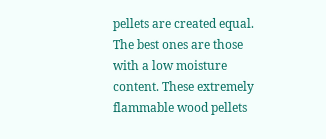pellets are created equal. The best ones are those with a low moisture content. These extremely flammable wood pellets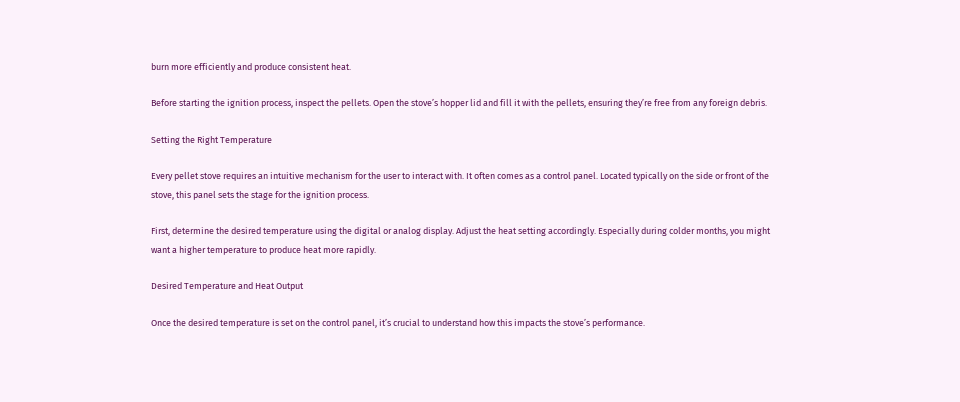burn more efficiently and produce consistent heat.

Before starting the ignition process, inspect the pellets. Open the stove’s hopper lid and fill it with the pellets, ensuring they’re free from any foreign debris.

Setting the Right Temperature

Every pellet stove requires an intuitive mechanism for the user to interact with. It often comes as a control panel. Located typically on the side or front of the stove, this panel sets the stage for the ignition process.

First, determine the desired temperature using the digital or analog display. Adjust the heat setting accordingly. Especially during colder months, you might want a higher temperature to produce heat more rapidly.

Desired Temperature and Heat Output

Once the desired temperature is set on the control panel, it’s crucial to understand how this impacts the stove’s performance.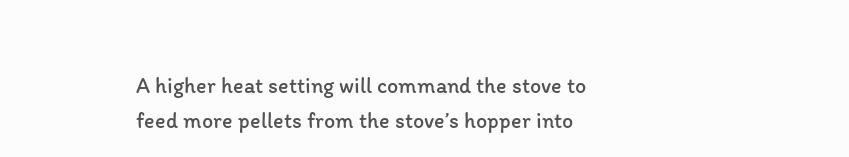A higher heat setting will command the stove to feed more pellets from the stove’s hopper into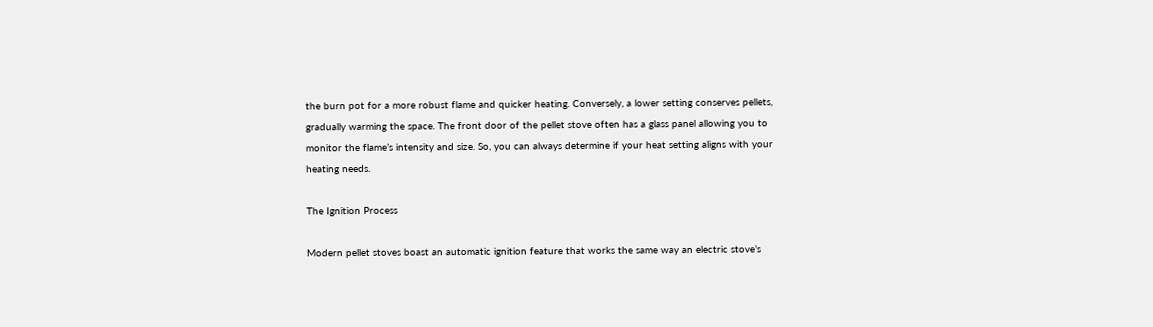the burn pot for a more robust flame and quicker heating. Conversely, a lower setting conserves pellets, gradually warming the space. The front door of the pellet stove often has a glass panel allowing you to monitor the flame’s intensity and size. So, you can always determine if your heat setting aligns with your heating needs.

The Ignition Process

Modern pellet stoves boast an automatic ignition feature that works the same way an electric stove’s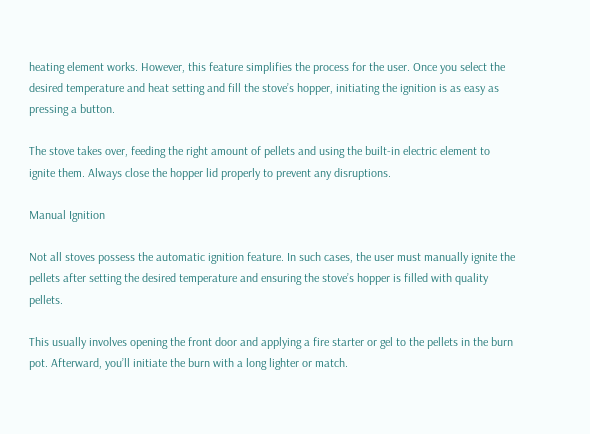heating element works. However, this feature simplifies the process for the user. Once you select the desired temperature and heat setting and fill the stove’s hopper, initiating the ignition is as easy as pressing a button.

The stove takes over, feeding the right amount of pellets and using the built-in electric element to ignite them. Always close the hopper lid properly to prevent any disruptions.

Manual Ignition

Not all stoves possess the automatic ignition feature. In such cases, the user must manually ignite the pellets after setting the desired temperature and ensuring the stove’s hopper is filled with quality pellets.

This usually involves opening the front door and applying a fire starter or gel to the pellets in the burn pot. Afterward, you’ll initiate the burn with a long lighter or match.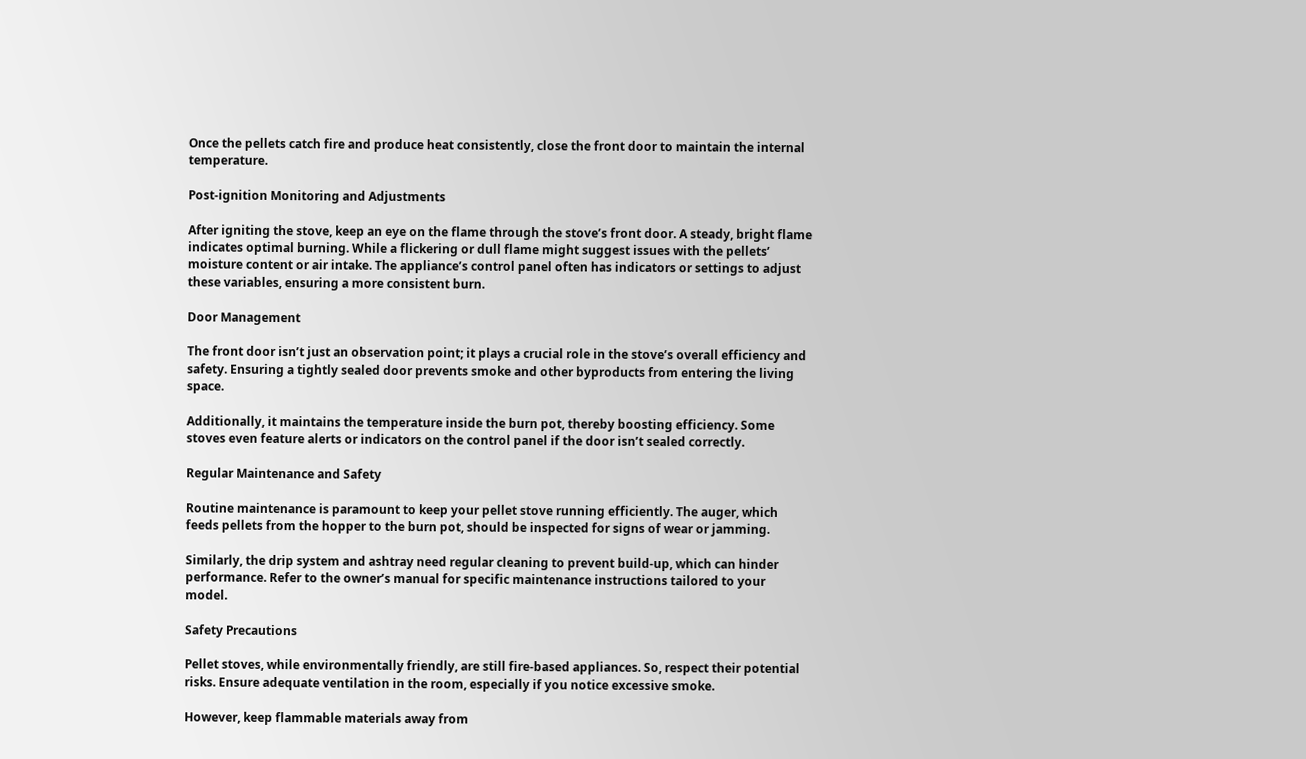Once the pellets catch fire and produce heat consistently, close the front door to maintain the internal temperature.

Post-ignition Monitoring and Adjustments

After igniting the stove, keep an eye on the flame through the stove’s front door. A steady, bright flame indicates optimal burning. While a flickering or dull flame might suggest issues with the pellets’ moisture content or air intake. The appliance’s control panel often has indicators or settings to adjust these variables, ensuring a more consistent burn.

Door Management

The front door isn’t just an observation point; it plays a crucial role in the stove’s overall efficiency and safety. Ensuring a tightly sealed door prevents smoke and other byproducts from entering the living space.

Additionally, it maintains the temperature inside the burn pot, thereby boosting efficiency. Some stoves even feature alerts or indicators on the control panel if the door isn’t sealed correctly.

Regular Maintenance and Safety

Routine maintenance is paramount to keep your pellet stove running efficiently. The auger, which feeds pellets from the hopper to the burn pot, should be inspected for signs of wear or jamming.

Similarly, the drip system and ashtray need regular cleaning to prevent build-up, which can hinder performance. Refer to the owner’s manual for specific maintenance instructions tailored to your model.

Safety Precautions

Pellet stoves, while environmentally friendly, are still fire-based appliances. So, respect their potential risks. Ensure adequate ventilation in the room, especially if you notice excessive smoke.

However, keep flammable materials away from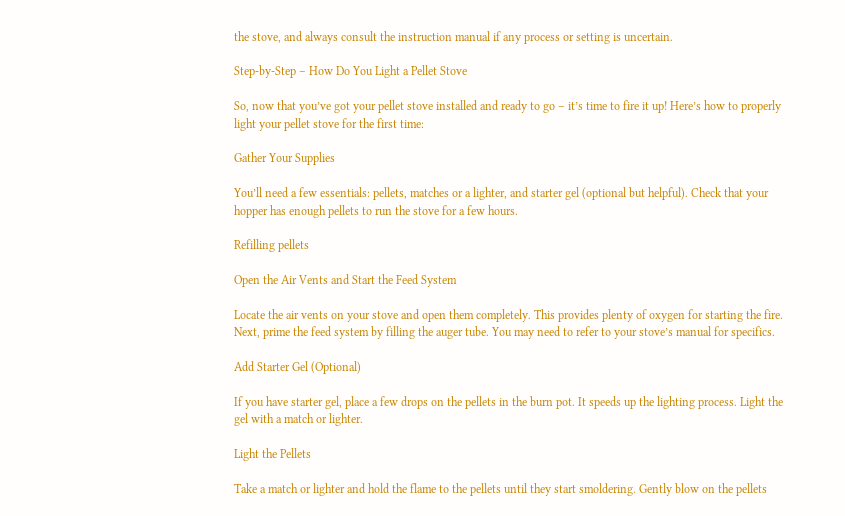the stove, and always consult the instruction manual if any process or setting is uncertain.

Step-by-Step – How Do You Light a Pellet Stove

So, now that you’ve got your pellet stove installed and ready to go – it’s time to fire it up! Here’s how to properly light your pellet stove for the first time:

Gather Your Supplies

You’ll need a few essentials: pellets, matches or a lighter, and starter gel (optional but helpful). Check that your hopper has enough pellets to run the stove for a few hours.

Refilling pellets

Open the Air Vents and Start the Feed System

Locate the air vents on your stove and open them completely. This provides plenty of oxygen for starting the fire. Next, prime the feed system by filling the auger tube. You may need to refer to your stove’s manual for specifics.

Add Starter Gel (Optional)

If you have starter gel, place a few drops on the pellets in the burn pot. It speeds up the lighting process. Light the gel with a match or lighter.

Light the Pellets

Take a match or lighter and hold the flame to the pellets until they start smoldering. Gently blow on the pellets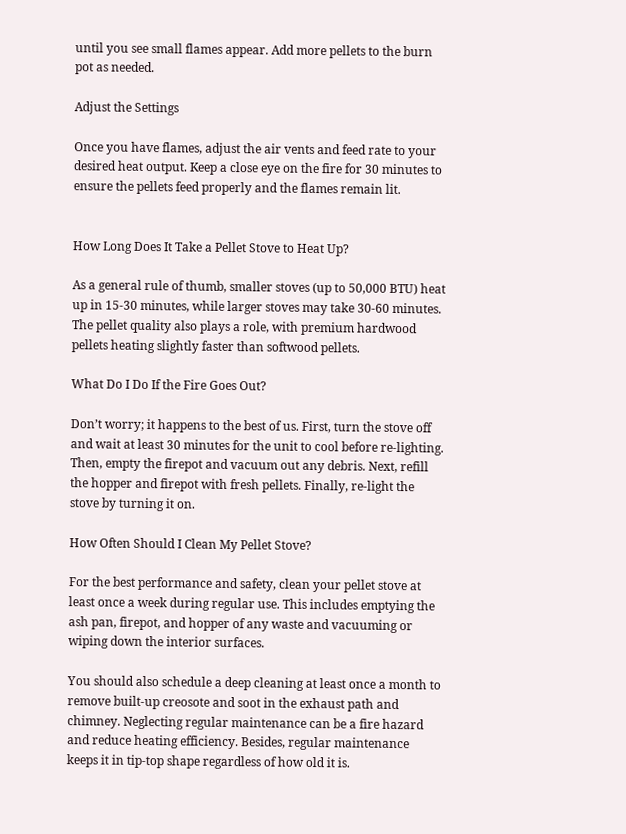until you see small flames appear. Add more pellets to the burn pot as needed.

Adjust the Settings

Once you have flames, adjust the air vents and feed rate to your desired heat output. Keep a close eye on the fire for 30 minutes to ensure the pellets feed properly and the flames remain lit.


How Long Does It Take a Pellet Stove to Heat Up?

As a general rule of thumb, smaller stoves (up to 50,000 BTU) heat up in 15-30 minutes, while larger stoves may take 30-60 minutes. The pellet quality also plays a role, with premium hardwood pellets heating slightly faster than softwood pellets.

What Do I Do If the Fire Goes Out?

Don’t worry; it happens to the best of us. First, turn the stove off and wait at least 30 minutes for the unit to cool before re-lighting. Then, empty the firepot and vacuum out any debris. Next, refill the hopper and firepot with fresh pellets. Finally, re-light the stove by turning it on.

How Often Should I Clean My Pellet Stove?

For the best performance and safety, clean your pellet stove at least once a week during regular use. This includes emptying the ash pan, firepot, and hopper of any waste and vacuuming or wiping down the interior surfaces.

You should also schedule a deep cleaning at least once a month to remove built-up creosote and soot in the exhaust path and chimney. Neglecting regular maintenance can be a fire hazard and reduce heating efficiency. Besides, regular maintenance keeps it in tip-top shape regardless of how old it is.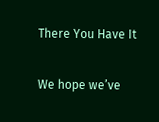There You Have It

We hope we’ve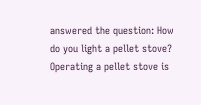answered the question: How do you light a pellet stove? Operating a pellet stove is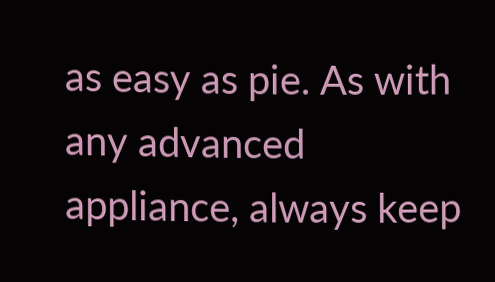as easy as pie. As with any advanced appliance, always keep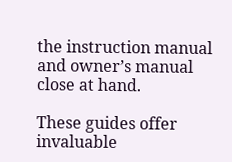the instruction manual and owner’s manual close at hand.

These guides offer invaluable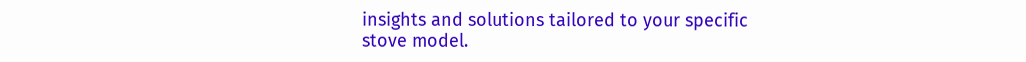insights and solutions tailored to your specific stove model.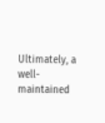Ultimately, a well-maintained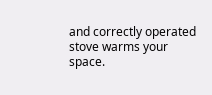and correctly operated stove warms your space.